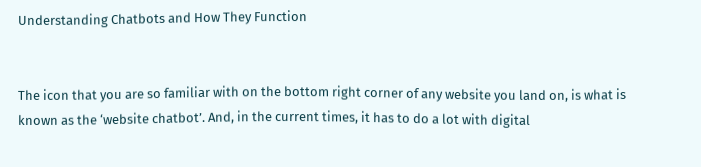Understanding Chatbots and How They Function


The icon that you are so familiar with on the bottom right corner of any website you land on, is what is known as the ‘website chatbot’. And, in the current times, it has to do a lot with digital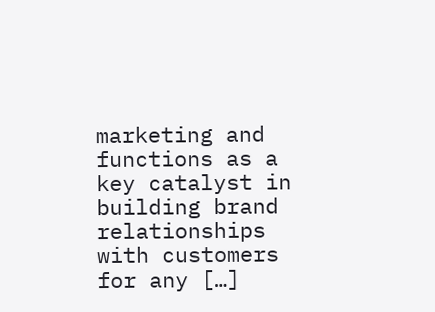marketing and functions as a key catalyst in building brand relationships with customers for any […]